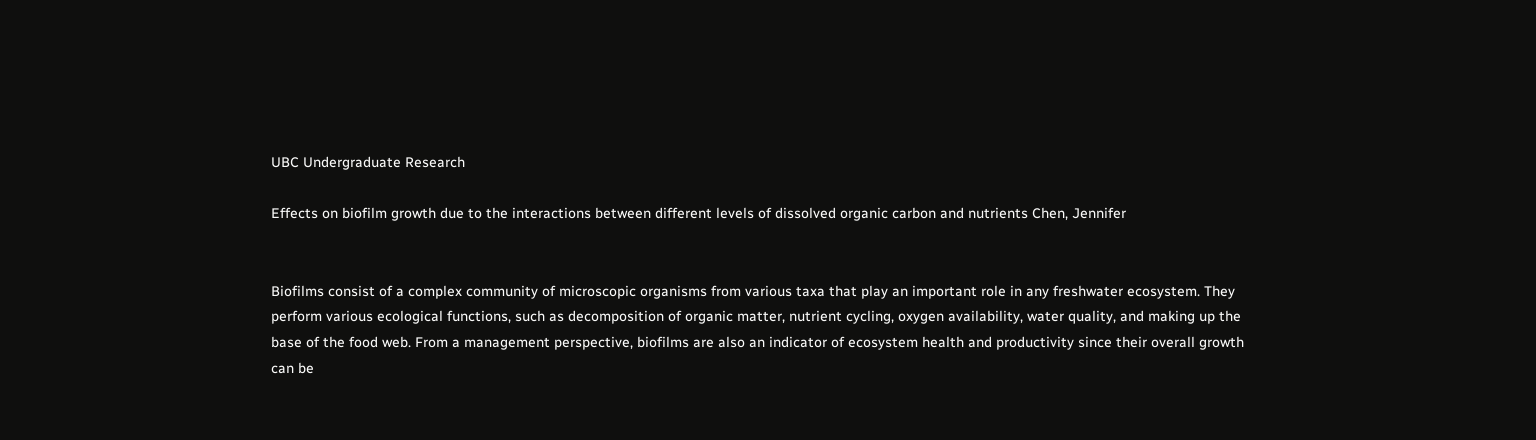UBC Undergraduate Research

Effects on biofilm growth due to the interactions between different levels of dissolved organic carbon and nutrients Chen, Jennifer


Biofilms consist of a complex community of microscopic organisms from various taxa that play an important role in any freshwater ecosystem. They perform various ecological functions, such as decomposition of organic matter, nutrient cycling, oxygen availability, water quality, and making up the base of the food web. From a management perspective, biofilms are also an indicator of ecosystem health and productivity since their overall growth can be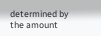determined by the amount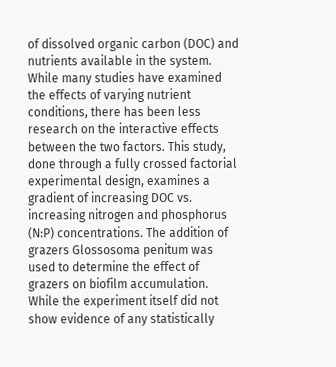of dissolved organic carbon (DOC) and nutrients available in the system. While many studies have examined the effects of varying nutrient conditions, there has been less research on the interactive effects between the two factors. This study, done through a fully crossed factorial experimental design, examines a gradient of increasing DOC vs. increasing nitrogen and phosphorus (N:P) concentrations. The addition of grazers Glossosoma penitum was used to determine the effect of grazers on biofilm accumulation. While the experiment itself did not show evidence of any statistically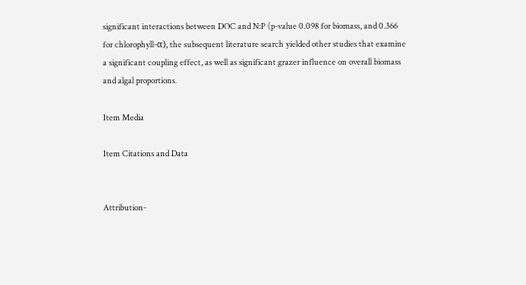significant interactions between DOC and N:P (p-value 0.098 for biomass, and 0.366 for chlorophyll-α), the subsequent literature search yielded other studies that examine a significant coupling effect, as well as significant grazer influence on overall biomass and algal proportions.

Item Media

Item Citations and Data


Attribution-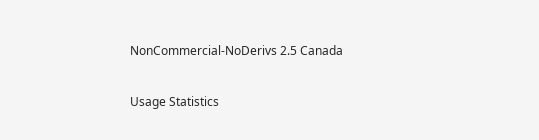NonCommercial-NoDerivs 2.5 Canada

Usage Statistics